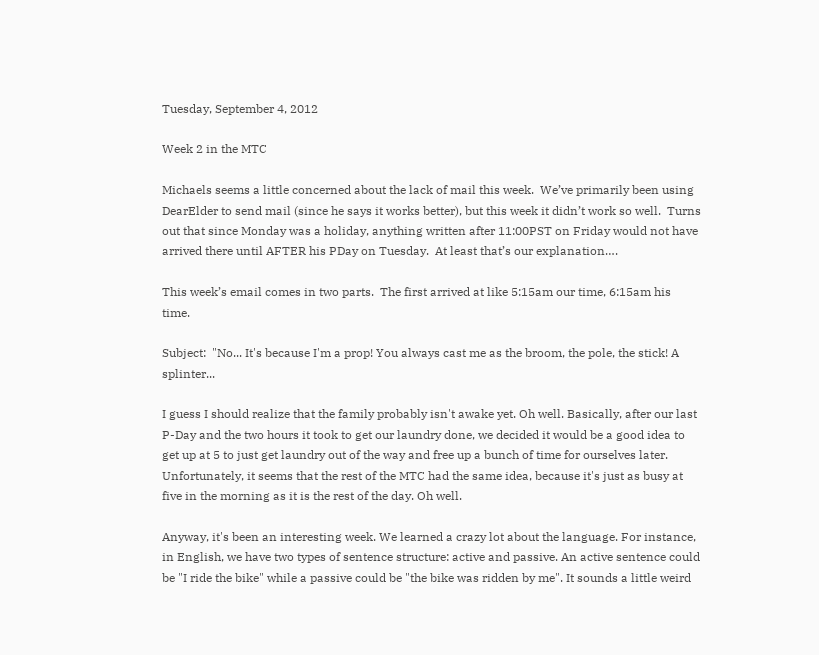Tuesday, September 4, 2012

Week 2 in the MTC

Michaels seems a little concerned about the lack of mail this week.  We’ve primarily been using DearElder to send mail (since he says it works better), but this week it didn’t work so well.  Turns out that since Monday was a holiday, anything written after 11:00PST on Friday would not have arrived there until AFTER his PDay on Tuesday.  At least that’s our explanation….

This week’s email comes in two parts.  The first arrived at like 5:15am our time, 6:15am his time.

Subject:  "No... It's because I'm a prop! You always cast me as the broom, the pole, the stick! A splinter...

I guess I should realize that the family probably isn't awake yet. Oh well. Basically, after our last P-Day and the two hours it took to get our laundry done, we decided it would be a good idea to get up at 5 to just get laundry out of the way and free up a bunch of time for ourselves later. Unfortunately, it seems that the rest of the MTC had the same idea, because it's just as busy at five in the morning as it is the rest of the day. Oh well.

Anyway, it's been an interesting week. We learned a crazy lot about the language. For instance, in English, we have two types of sentence structure: active and passive. An active sentence could be "I ride the bike" while a passive could be "the bike was ridden by me". It sounds a little weird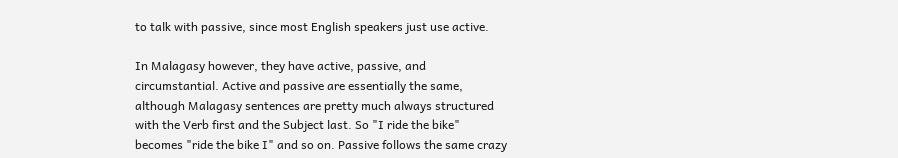to talk with passive, since most English speakers just use active.

In Malagasy however, they have active, passive, and circumstantial. Active and passive are essentially the same, although Malagasy sentences are pretty much always structured with the Verb first and the Subject last. So "I ride the bike" becomes "ride the bike I" and so on. Passive follows the same crazy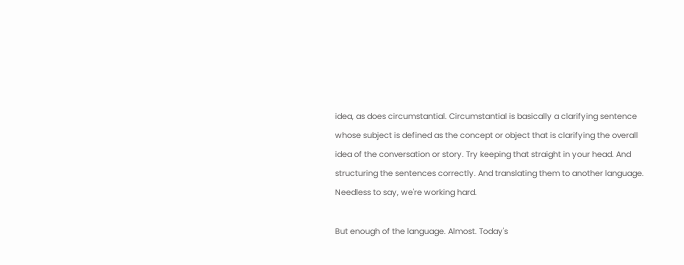idea, as does circumstantial. Circumstantial is basically a clarifying sentence whose subject is defined as the concept or object that is clarifying the overall idea of the conversation or story. Try keeping that straight in your head. And structuring the sentences correctly. And translating them to another language. Needless to say, we're working hard.

But enough of the language. Almost. Today's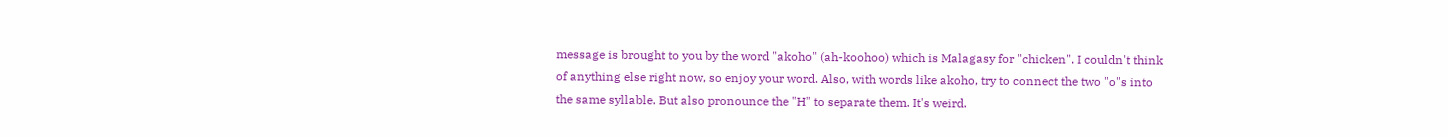message is brought to you by the word "akoho" (ah-koohoo) which is Malagasy for "chicken". I couldn't think of anything else right now, so enjoy your word. Also, with words like akoho, try to connect the two "o"s into the same syllable. But also pronounce the "H" to separate them. It's weird.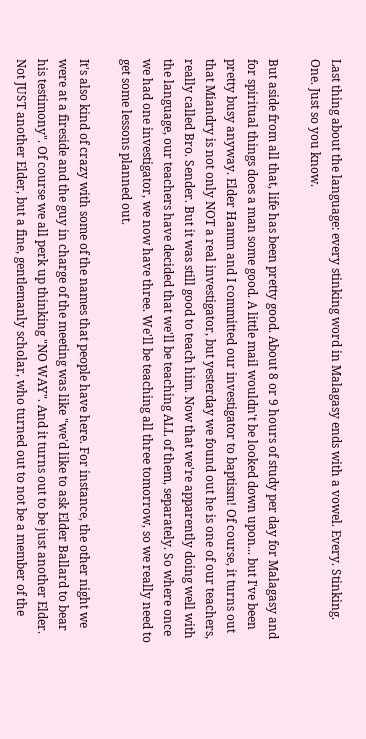Last thing about the language: every stinking word in Malagasy ends with a vowel. Every. Stinking. One. Just so you know.

But aside from all that, life has been pretty good. About 8 or 9 hours of study per day for Malagasy and for spiritual things does a man some good. A little mail wouldn't be looked down upon... but I've been pretty busy anyway. Elder Hamm and I committed our investigator to baptism! Of course, it turns out that Miandry is not only NOT a real investigator, but yesterday we found out he is one of our teachers, really called Bro. Sender. But it was still good to teach him. Now that we're apparently doing well with the language, our teachers have decided that we'll be teaching ALL of them, separately. So where once we had one investigator, we now have three. We'll be teaching all three tomorrow, so we really need to get some lessons planned out.

It's also kind of crazy with some of the names that people have here. For instance, the other night we were at a fireside and the guy in charge of the meeting was like "we'd like to ask Elder Ballard to bear his testimony". Of course we all perk up thinking "NO WAY". And it turns out to be just another Elder. Not JUST another Elder, but a fine, gentlemanly scholar, who turned out to not be a member of the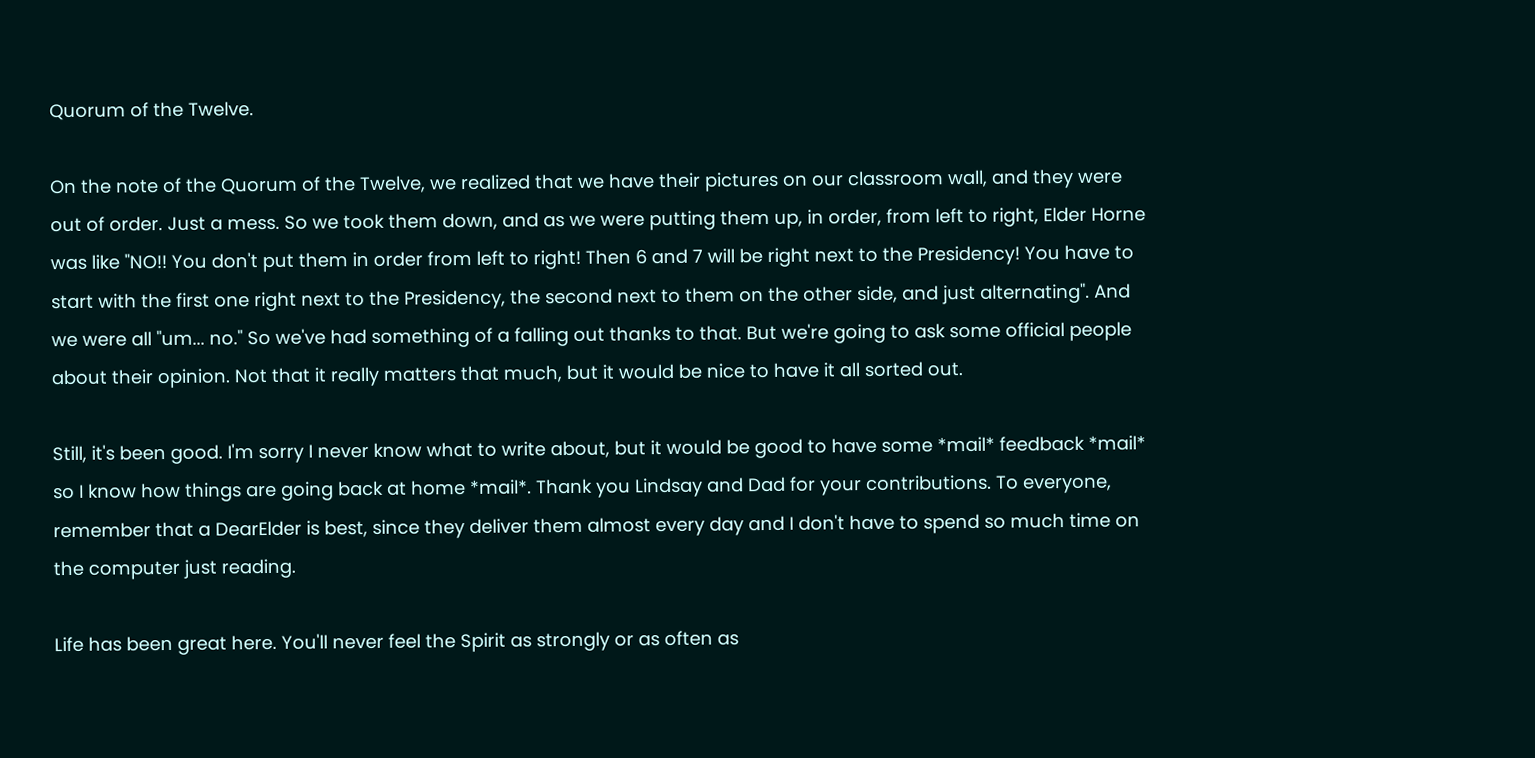Quorum of the Twelve.

On the note of the Quorum of the Twelve, we realized that we have their pictures on our classroom wall, and they were out of order. Just a mess. So we took them down, and as we were putting them up, in order, from left to right, Elder Horne was like "NO!! You don't put them in order from left to right! Then 6 and 7 will be right next to the Presidency! You have to start with the first one right next to the Presidency, the second next to them on the other side, and just alternating". And we were all "um... no." So we've had something of a falling out thanks to that. But we're going to ask some official people about their opinion. Not that it really matters that much, but it would be nice to have it all sorted out.

Still, it's been good. I'm sorry I never know what to write about, but it would be good to have some *mail* feedback *mail* so I know how things are going back at home *mail*. Thank you Lindsay and Dad for your contributions. To everyone, remember that a DearElder is best, since they deliver them almost every day and I don't have to spend so much time on the computer just reading.

Life has been great here. You'll never feel the Spirit as strongly or as often as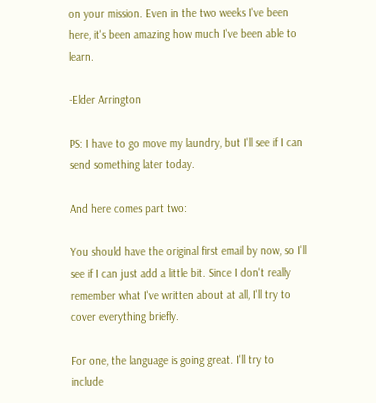on your mission. Even in the two weeks I've been here, it's been amazing how much I've been able to learn.

-Elder Arrington

PS: I have to go move my laundry, but I'll see if I can send something later today.

And here comes part two:

You should have the original first email by now, so I'll see if I can just add a little bit. Since I don't really remember what I've written about at all, I'll try to cover everything briefly.

For one, the language is going great. I'll try to include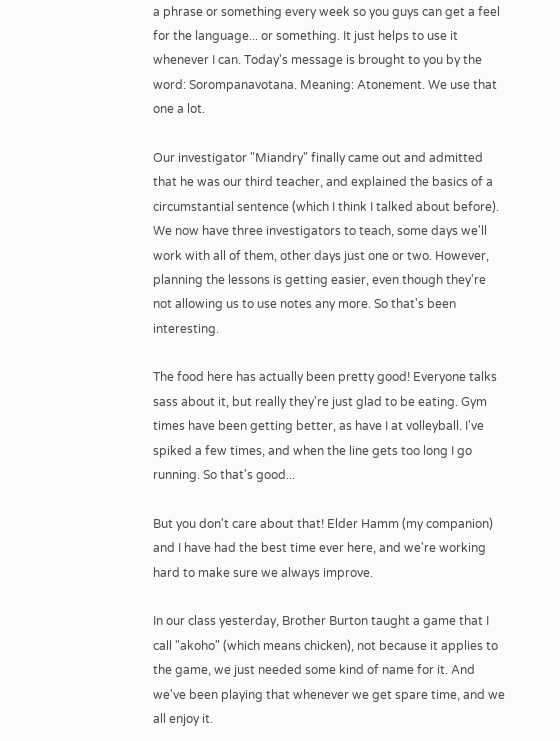a phrase or something every week so you guys can get a feel for the language... or something. It just helps to use it whenever I can. Today's message is brought to you by the word: Sorompanavotana. Meaning: Atonement. We use that one a lot.

Our investigator "Miandry" finally came out and admitted that he was our third teacher, and explained the basics of a circumstantial sentence (which I think I talked about before). We now have three investigators to teach, some days we'll work with all of them, other days just one or two. However, planning the lessons is getting easier, even though they're not allowing us to use notes any more. So that's been interesting.

The food here has actually been pretty good! Everyone talks sass about it, but really they're just glad to be eating. Gym times have been getting better, as have I at volleyball. I've spiked a few times, and when the line gets too long I go running. So that's good...

But you don't care about that! Elder Hamm (my companion) and I have had the best time ever here, and we're working hard to make sure we always improve.

In our class yesterday, Brother Burton taught a game that I call "akoho" (which means chicken), not because it applies to the game, we just needed some kind of name for it. And we've been playing that whenever we get spare time, and we all enjoy it.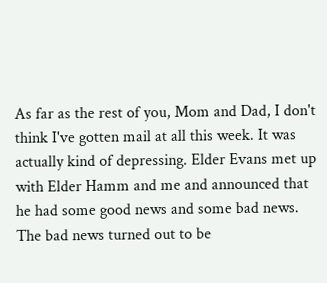As far as the rest of you, Mom and Dad, I don't think I've gotten mail at all this week. It was actually kind of depressing. Elder Evans met up with Elder Hamm and me and announced that he had some good news and some bad news. The bad news turned out to be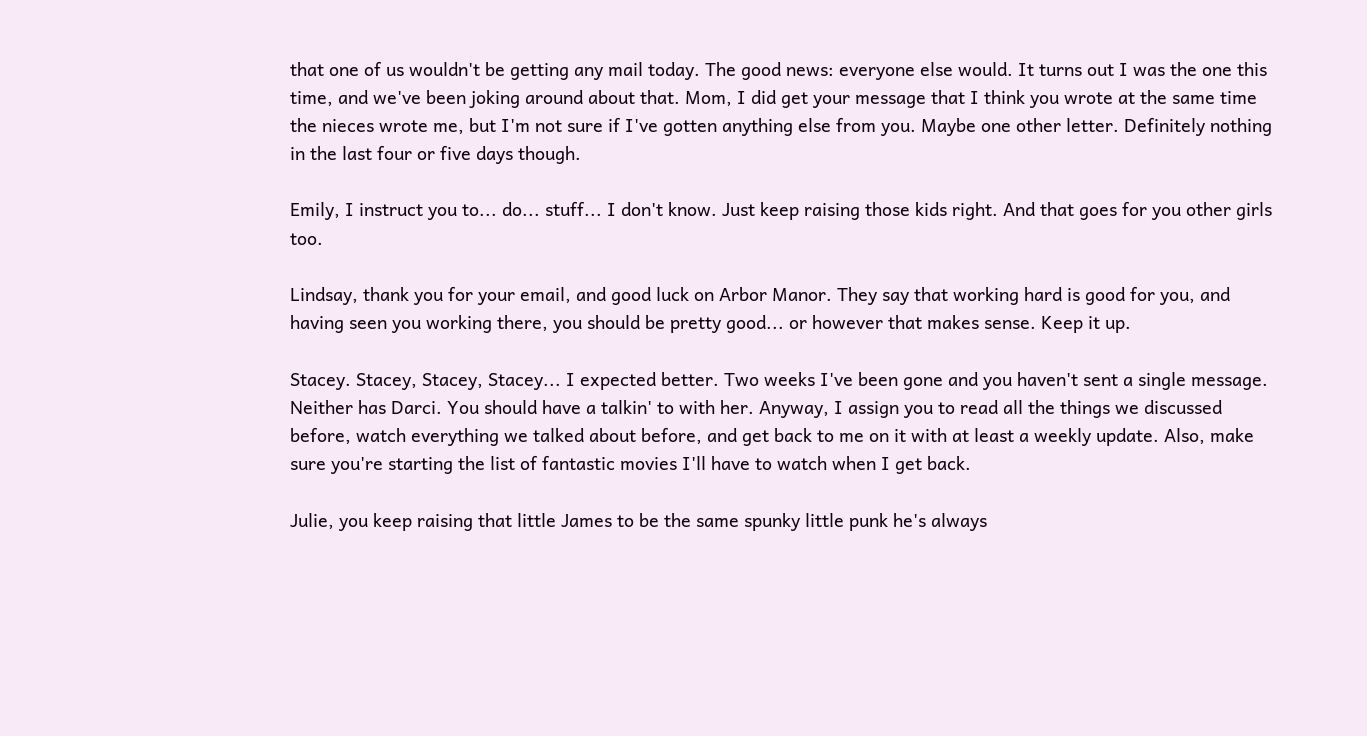that one of us wouldn't be getting any mail today. The good news: everyone else would. It turns out I was the one this time, and we've been joking around about that. Mom, I did get your message that I think you wrote at the same time the nieces wrote me, but I'm not sure if I've gotten anything else from you. Maybe one other letter. Definitely nothing in the last four or five days though.

Emily, I instruct you to... do... stuff... I don't know. Just keep raising those kids right. And that goes for you other girls too.

Lindsay, thank you for your email, and good luck on Arbor Manor. They say that working hard is good for you, and having seen you working there, you should be pretty good... or however that makes sense. Keep it up.

Stacey. Stacey, Stacey, Stacey... I expected better. Two weeks I've been gone and you haven't sent a single message. Neither has Darci. You should have a talkin' to with her. Anyway, I assign you to read all the things we discussed before, watch everything we talked about before, and get back to me on it with at least a weekly update. Also, make sure you're starting the list of fantastic movies I'll have to watch when I get back.

Julie, you keep raising that little James to be the same spunky little punk he's always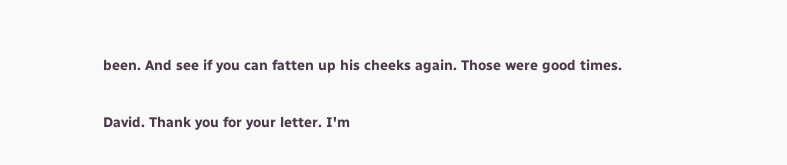been. And see if you can fatten up his cheeks again. Those were good times.

David. Thank you for your letter. I'm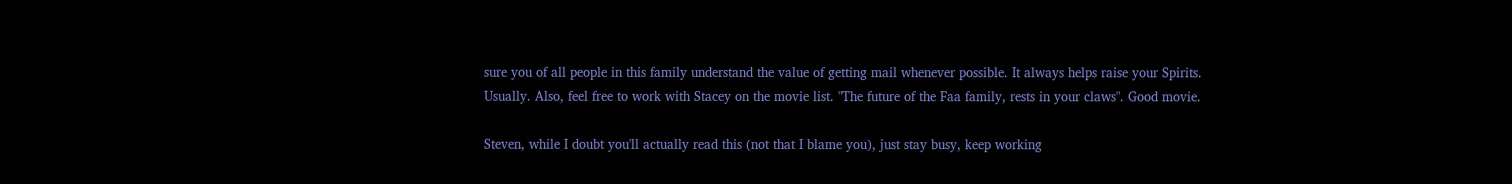sure you of all people in this family understand the value of getting mail whenever possible. It always helps raise your Spirits. Usually. Also, feel free to work with Stacey on the movie list. "The future of the Faa family, rests in your claws". Good movie.

Steven, while I doubt you'll actually read this (not that I blame you), just stay busy, keep working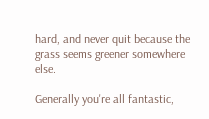hard, and never quit because the grass seems greener somewhere else.

Generally you're all fantastic,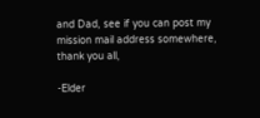and Dad, see if you can post my mission mail address somewhere, thank you all,

-Elder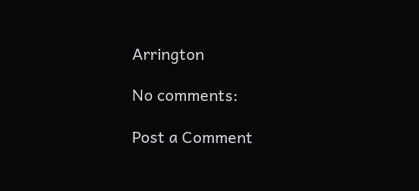Arrington

No comments:

Post a Comment